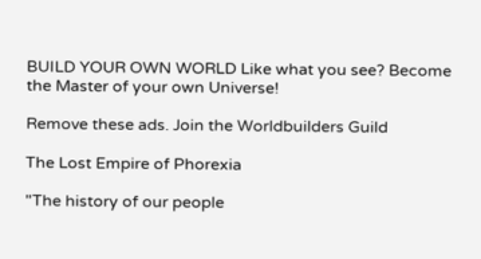BUILD YOUR OWN WORLD Like what you see? Become the Master of your own Universe!

Remove these ads. Join the Worldbuilders Guild

The Lost Empire of Phorexia

"The history of our people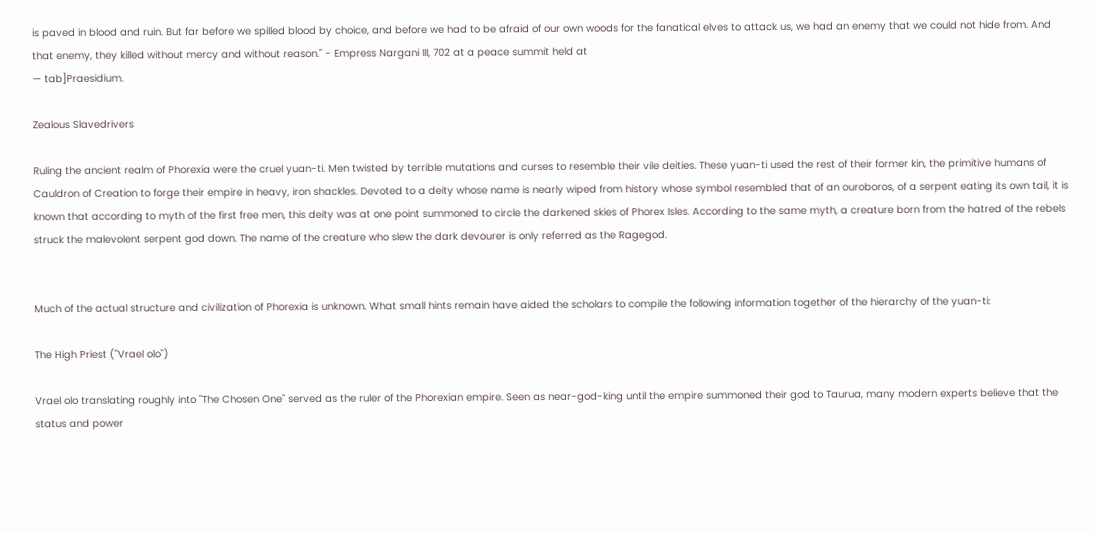is paved in blood and ruin. But far before we spilled blood by choice, and before we had to be afraid of our own woods for the fanatical elves to attack us, we had an enemy that we could not hide from. And that enemy, they killed without mercy and without reason." - Empress Nargani III, 702 at a peace summit held at
— tab]Praesidium.

Zealous Slavedrivers

Ruling the ancient realm of Phorexia were the cruel yuan-ti. Men twisted by terrible mutations and curses to resemble their vile deities. These yuan-ti used the rest of their former kin, the primitive humans of Cauldron of Creation to forge their empire in heavy, iron shackles. Devoted to a deity whose name is nearly wiped from history whose symbol resembled that of an ouroboros, of a serpent eating its own tail, it is known that according to myth of the first free men, this deity was at one point summoned to circle the darkened skies of Phorex Isles. According to the same myth, a creature born from the hatred of the rebels struck the malevolent serpent god down. The name of the creature who slew the dark devourer is only referred as the Ragegod.


Much of the actual structure and civilization of Phorexia is unknown. What small hints remain have aided the scholars to compile the following information together of the hierarchy of the yuan-ti:

The High Priest ("Vrael olo")

Vrael olo translating roughly into "The Chosen One" served as the ruler of the Phorexian empire. Seen as near-god-king until the empire summoned their god to Taurua, many modern experts believe that the status and power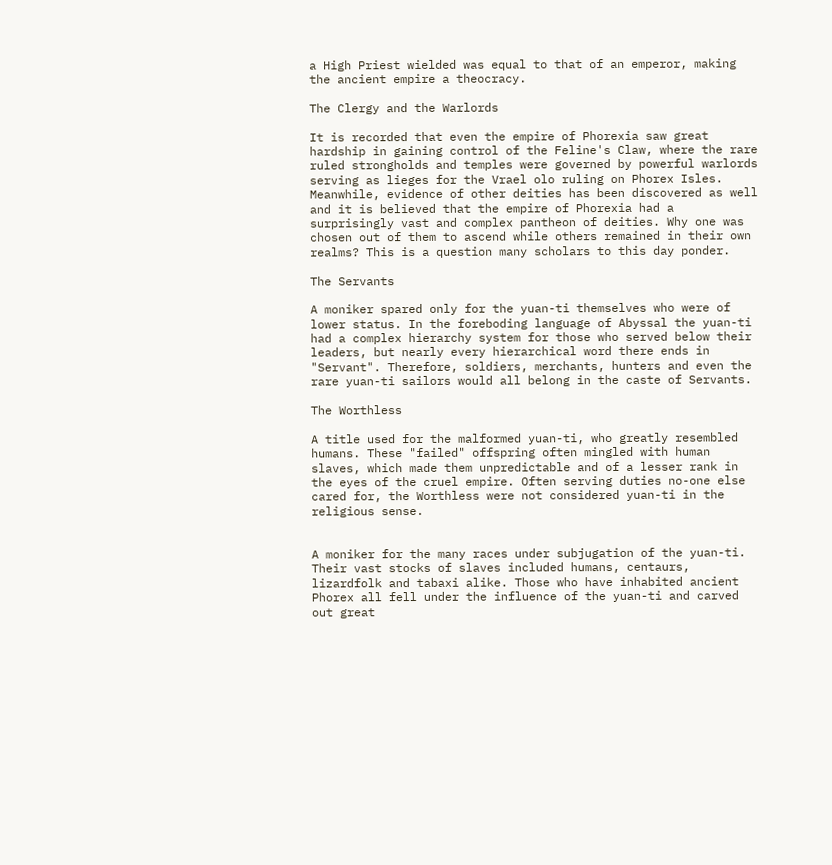a High Priest wielded was equal to that of an emperor, making the ancient empire a theocracy.

The Clergy and the Warlords

It is recorded that even the empire of Phorexia saw great hardship in gaining control of the Feline's Claw, where the rare ruled strongholds and temples were governed by powerful warlords serving as lieges for the Vrael olo ruling on Phorex Isles. Meanwhile, evidence of other deities has been discovered as well and it is believed that the empire of Phorexia had a surprisingly vast and complex pantheon of deities. Why one was chosen out of them to ascend while others remained in their own realms? This is a question many scholars to this day ponder.

The Servants

A moniker spared only for the yuan-ti themselves who were of lower status. In the foreboding language of Abyssal the yuan-ti had a complex hierarchy system for those who served below their leaders, but nearly every hierarchical word there ends in "Servant". Therefore, soldiers, merchants, hunters and even the rare yuan-ti sailors would all belong in the caste of Servants.

The Worthless

A title used for the malformed yuan-ti, who greatly resembled humans. These "failed" offspring often mingled with human slaves, which made them unpredictable and of a lesser rank in the eyes of the cruel empire. Often serving duties no-one else cared for, the Worthless were not considered yuan-ti in the religious sense.


A moniker for the many races under subjugation of the yuan-ti. Their vast stocks of slaves included humans, centaurs, lizardfolk and tabaxi alike. Those who have inhabited ancient Phorex all fell under the influence of the yuan-ti and carved out great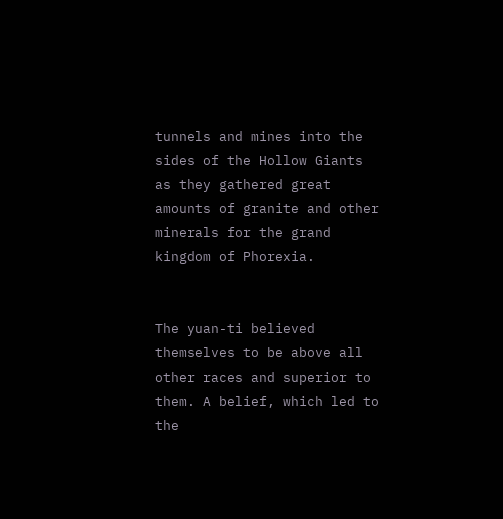tunnels and mines into the sides of the Hollow Giants as they gathered great amounts of granite and other minerals for the grand kingdom of Phorexia.


The yuan-ti believed themselves to be above all other races and superior to them. A belief, which led to the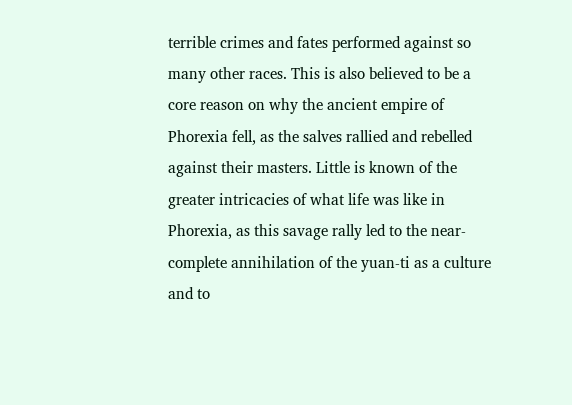terrible crimes and fates performed against so many other races. This is also believed to be a core reason on why the ancient empire of Phorexia fell, as the salves rallied and rebelled against their masters. Little is known of the greater intricacies of what life was like in Phorexia, as this savage rally led to the near-complete annihilation of the yuan-ti as a culture and to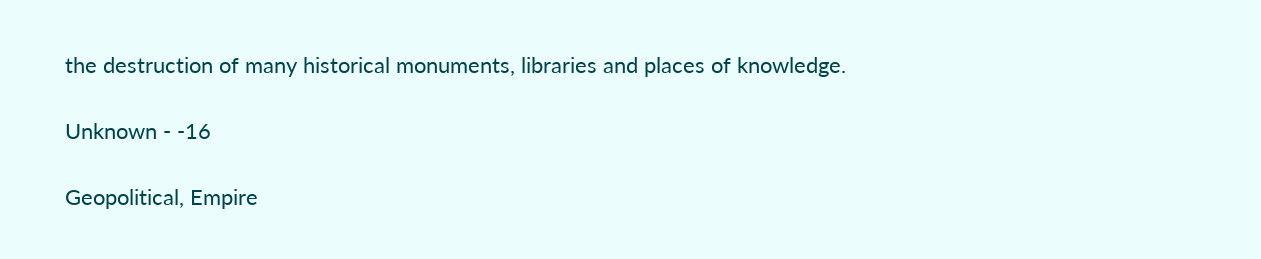the destruction of many historical monuments, libraries and places of knowledge.

Unknown - -16

Geopolitical, Empire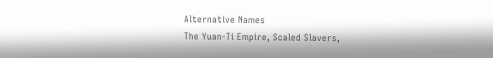Alternative Names
The Yuan-Ti Empire, Scaled Slavers,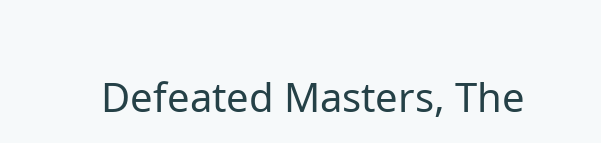Defeated Masters, The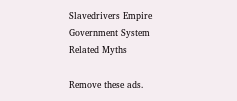Slavedrivers Empire
Government System
Related Myths

Remove these ads.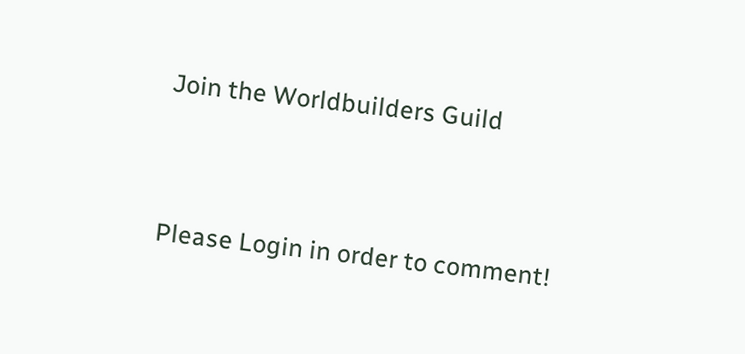Join the Worldbuilders Guild


Please Login in order to comment!